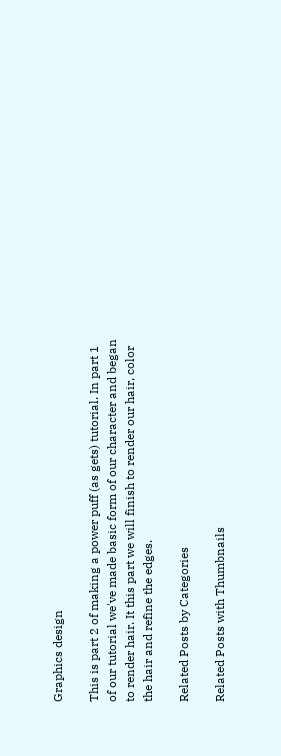Graphics design

This is part 2 of making a power puff (as gets) tutorial. In part 1 of our tutorial we've made basic form of our character and began to render hair. It this part we will finish to render our hair, color the hair and refine the edges.

Related Posts by Categories

Related Posts with Thumbnails